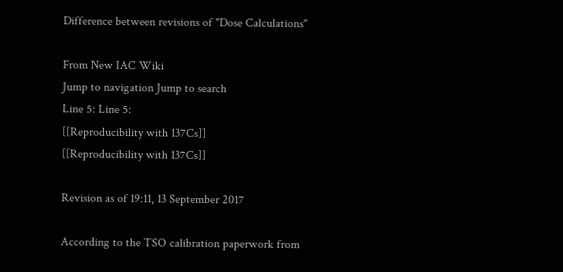Difference between revisions of "Dose Calculations"

From New IAC Wiki
Jump to navigation Jump to search
Line 5: Line 5:
[[Reproducibility with 137Cs]]
[[Reproducibility with 137Cs]]

Revision as of 19:11, 13 September 2017

According to the TSO calibration paperwork from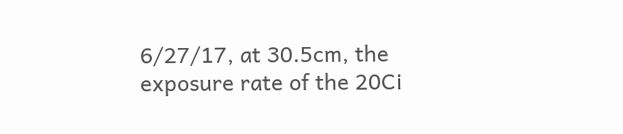6/27/17, at 30.5cm, the exposure rate of the 20Ci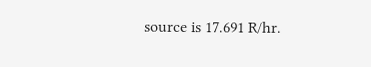source is 17.691 R/hr.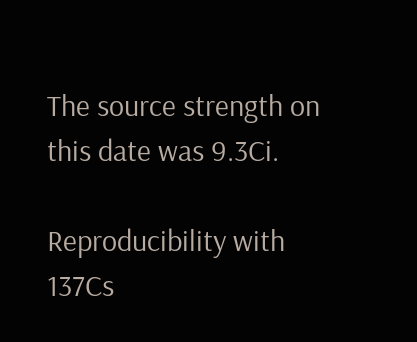The source strength on this date was 9.3Ci.

Reproducibility with 137Cs